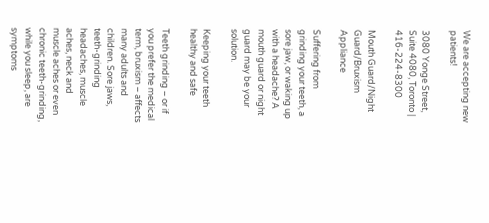We are accepting new patients!

3080 Yonge Street, Suite 4080, Toronto | 416-224-8300

Mouth Guard/Night Guard/Bruxism Appliance

Suffering from grinding your teeth, a sore jaw, or waking up with a headache? A mouth guard or night guard may be your solution.

Keeping your teeth healthy and safe

Teeth grinding – or if you prefer the medical term, bruxism – affects many adults and children. Sore jaws, teeth-grinding headaches, muscle aches, neck and muscle aches or even chronic teeth-grinding, while you sleep, are symptoms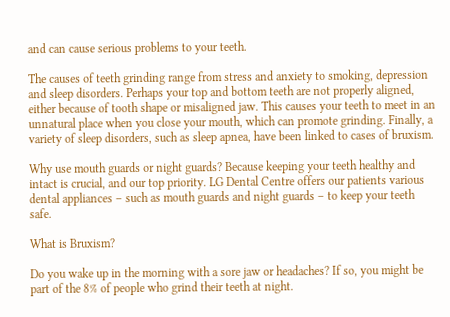and can cause serious problems to your teeth.

The causes of teeth grinding range from stress and anxiety to smoking, depression and sleep disorders. Perhaps your top and bottom teeth are not properly aligned, either because of tooth shape or misaligned jaw. This causes your teeth to meet in an unnatural place when you close your mouth, which can promote grinding. Finally, a variety of sleep disorders, such as sleep apnea, have been linked to cases of bruxism.

Why use mouth guards or night guards? Because keeping your teeth healthy and intact is crucial, and our top priority. LG Dental Centre offers our patients various dental appliances – such as mouth guards and night guards – to keep your teeth safe.

What is Bruxism?

Do you wake up in the morning with a sore jaw or headaches? If so, you might be part of the 8% of people who grind their teeth at night.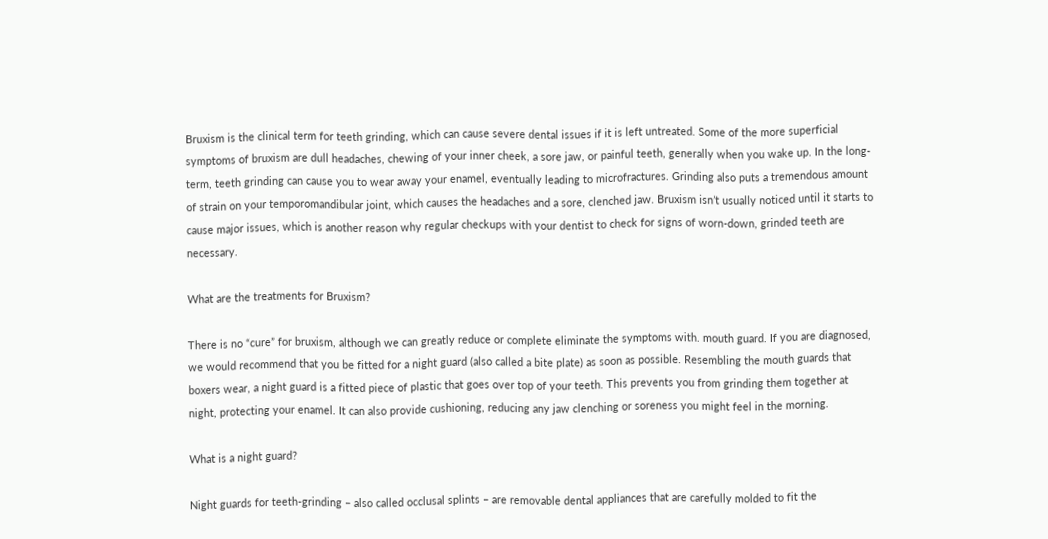Bruxism is the clinical term for teeth grinding, which can cause severe dental issues if it is left untreated. Some of the more superficial symptoms of bruxism are dull headaches, chewing of your inner cheek, a sore jaw, or painful teeth, generally when you wake up. In the long-term, teeth grinding can cause you to wear away your enamel, eventually leading to microfractures. Grinding also puts a tremendous amount of strain on your temporomandibular joint, which causes the headaches and a sore, clenched jaw. Bruxism isn’t usually noticed until it starts to cause major issues, which is another reason why regular checkups with your dentist to check for signs of worn-down, grinded teeth are necessary.

What are the treatments for Bruxism?

There is no “cure” for bruxism, although we can greatly reduce or complete eliminate the symptoms with. mouth guard. If you are diagnosed, we would recommend that you be fitted for a night guard (also called a bite plate) as soon as possible. Resembling the mouth guards that boxers wear, a night guard is a fitted piece of plastic that goes over top of your teeth. This prevents you from grinding them together at night, protecting your enamel. It can also provide cushioning, reducing any jaw clenching or soreness you might feel in the morning.

What is a night guard?

Night guards for teeth-grinding – also called occlusal splints – are removable dental appliances that are carefully molded to fit the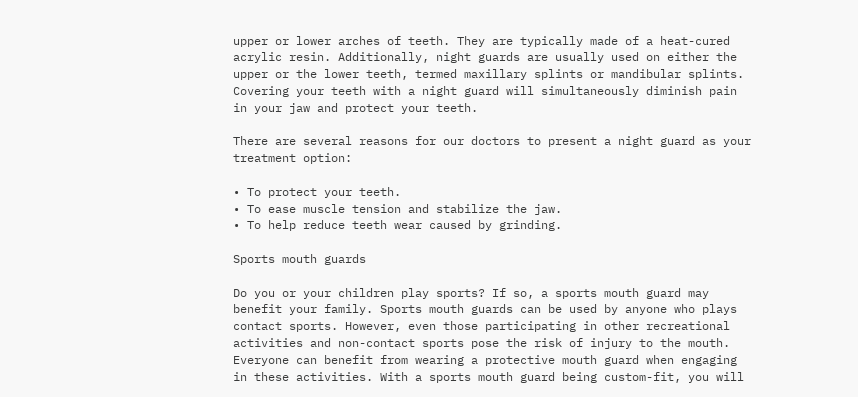upper or lower arches of teeth. They are typically made of a heat-cured acrylic resin. Additionally, night guards are usually used on either the upper or the lower teeth, termed maxillary splints or mandibular splints. Covering your teeth with a night guard will simultaneously diminish pain in your jaw and protect your teeth.

There are several reasons for our doctors to present a night guard as your treatment option:

• To protect your teeth.
• To ease muscle tension and stabilize the jaw.
• To help reduce teeth wear caused by grinding.

Sports mouth guards

Do you or your children play sports? If so, a sports mouth guard may benefit your family. Sports mouth guards can be used by anyone who plays contact sports. However, even those participating in other recreational activities and non-contact sports pose the risk of injury to the mouth. Everyone can benefit from wearing a protective mouth guard when engaging in these activities. With a sports mouth guard being custom-fit, you will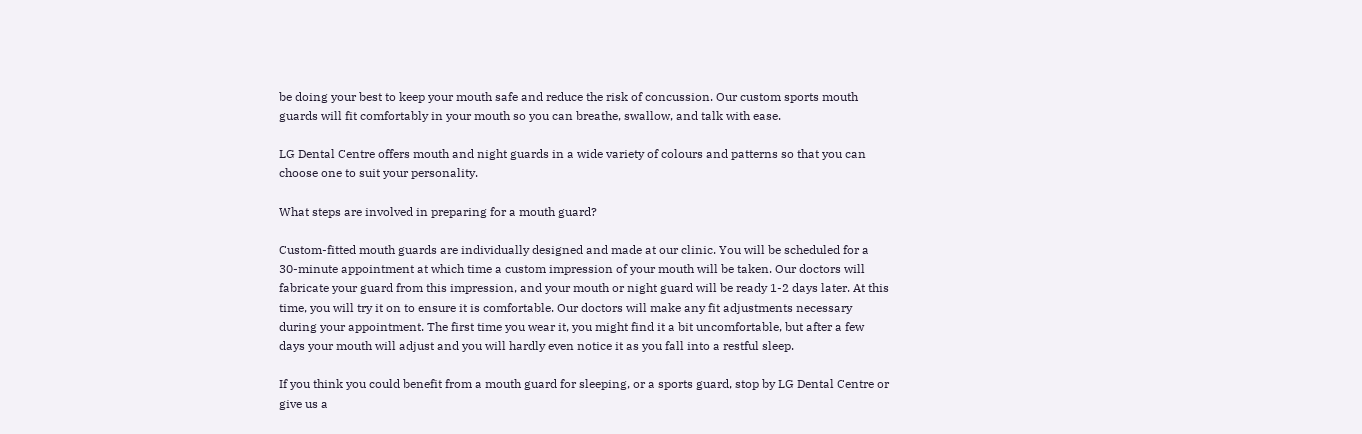be doing your best to keep your mouth safe and reduce the risk of concussion. Our custom sports mouth guards will fit comfortably in your mouth so you can breathe, swallow, and talk with ease.

LG Dental Centre offers mouth and night guards in a wide variety of colours and patterns so that you can choose one to suit your personality.

What steps are involved in preparing for a mouth guard?

Custom-fitted mouth guards are individually designed and made at our clinic. You will be scheduled for a 30-minute appointment at which time a custom impression of your mouth will be taken. Our doctors will fabricate your guard from this impression, and your mouth or night guard will be ready 1-2 days later. At this time, you will try it on to ensure it is comfortable. Our doctors will make any fit adjustments necessary during your appointment. The first time you wear it, you might find it a bit uncomfortable, but after a few days your mouth will adjust and you will hardly even notice it as you fall into a restful sleep.

If you think you could benefit from a mouth guard for sleeping, or a sports guard, stop by LG Dental Centre or give us a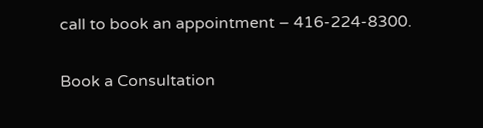call to book an appointment – 416-224-8300.

Book a Consultation